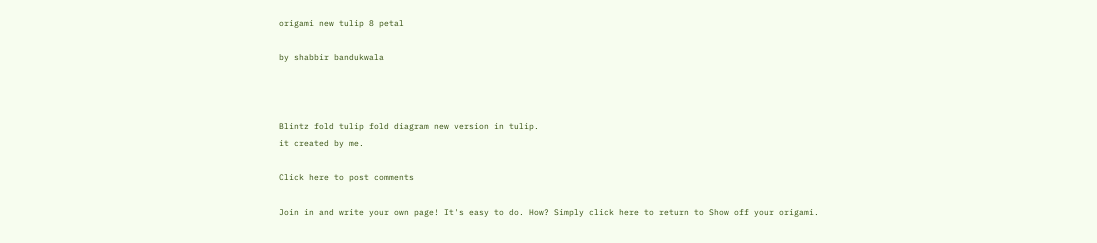origami new tulip 8 petal

by shabbir bandukwala



Blintz fold tulip fold diagram new version in tulip.
it created by me.

Click here to post comments

Join in and write your own page! It's easy to do. How? Simply click here to return to Show off your origami.